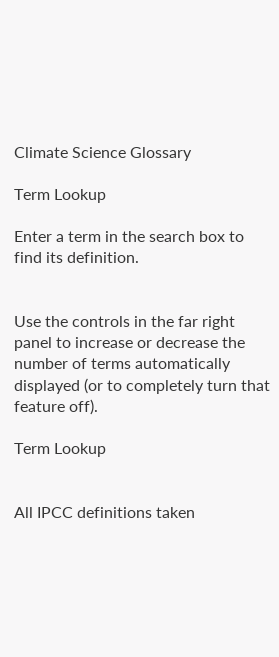Climate Science Glossary

Term Lookup

Enter a term in the search box to find its definition.


Use the controls in the far right panel to increase or decrease the number of terms automatically displayed (or to completely turn that feature off).

Term Lookup


All IPCC definitions taken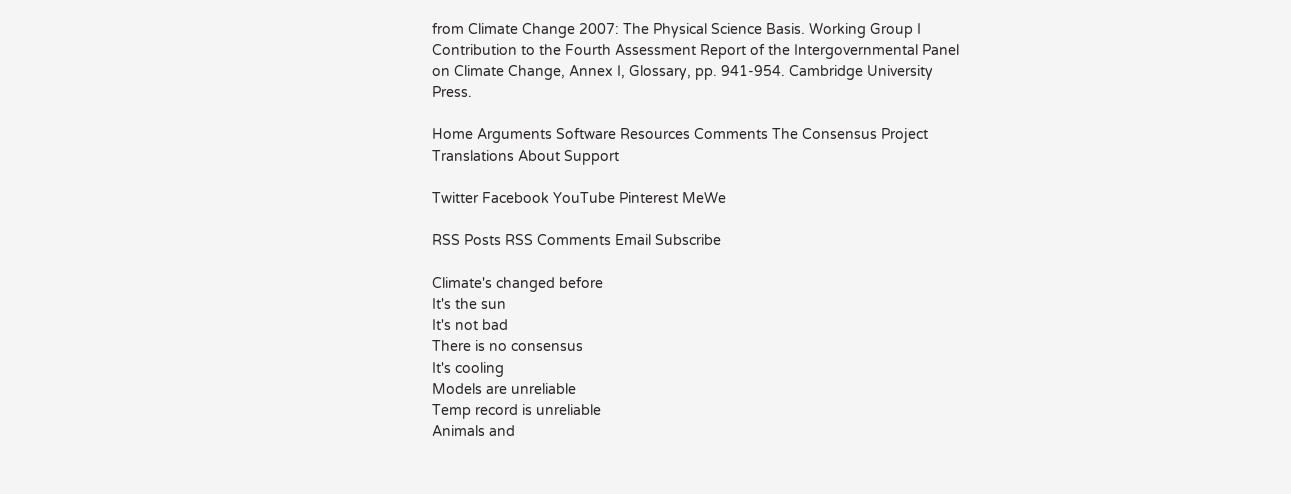from Climate Change 2007: The Physical Science Basis. Working Group I Contribution to the Fourth Assessment Report of the Intergovernmental Panel on Climate Change, Annex I, Glossary, pp. 941-954. Cambridge University Press.

Home Arguments Software Resources Comments The Consensus Project Translations About Support

Twitter Facebook YouTube Pinterest MeWe

RSS Posts RSS Comments Email Subscribe

Climate's changed before
It's the sun
It's not bad
There is no consensus
It's cooling
Models are unreliable
Temp record is unreliable
Animals and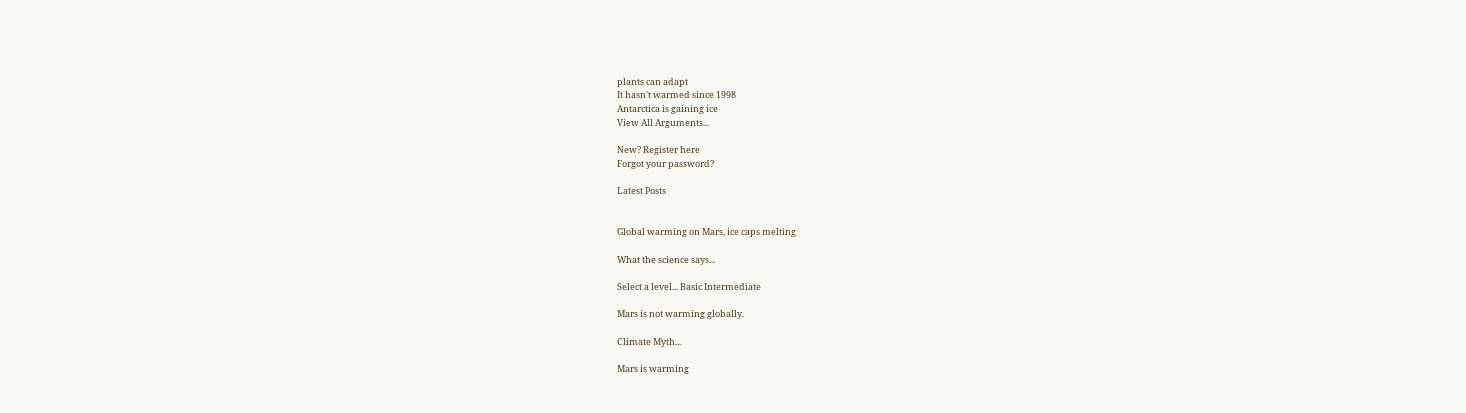plants can adapt
It hasn't warmed since 1998
Antarctica is gaining ice
View All Arguments...

New? Register here
Forgot your password?

Latest Posts


Global warming on Mars, ice caps melting

What the science says...

Select a level... Basic Intermediate

Mars is not warming globally.

Climate Myth...

Mars is warming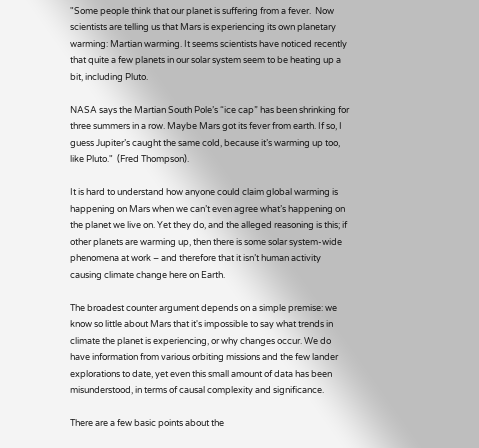"Some people think that our planet is suffering from a fever.  Now scientists are telling us that Mars is experiencing its own planetary warming: Martian warming. It seems scientists have noticed recently that quite a few planets in our solar system seem to be heating up a bit, including Pluto.

NASA says the Martian South Pole’s “ice cap” has been shrinking for three summers in a row. Maybe Mars got its fever from earth. If so, I guess Jupiter’s caught the same cold, because it’s warming up too, like Pluto."  (Fred Thompson).

It is hard to understand how anyone could claim global warming is happening on Mars when we can’t even agree what’s happening on the planet we live on. Yet they do, and the alleged reasoning is this; if other planets are warming up, then there is some solar system-wide phenomena at work – and therefore that it isn’t human activity causing climate change here on Earth.

The broadest counter argument depends on a simple premise: we know so little about Mars that it's impossible to say what trends in climate the planet is experiencing, or why changes occur. We do have information from various orbiting missions and the few lander explorations to date, yet even this small amount of data has been misunderstood, in terms of causal complexity and significance.

There are a few basic points about the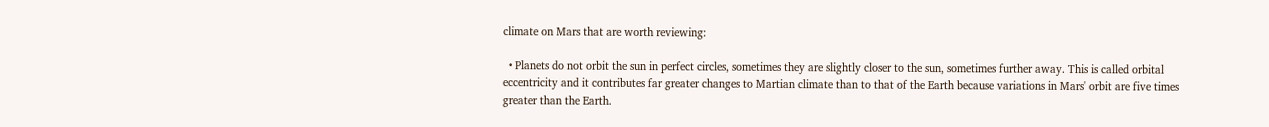climate on Mars that are worth reviewing:

  • Planets do not orbit the sun in perfect circles, sometimes they are slightly closer to the sun, sometimes further away. This is called orbital eccentricity and it contributes far greater changes to Martian climate than to that of the Earth because variations in Mars' orbit are five times greater than the Earth.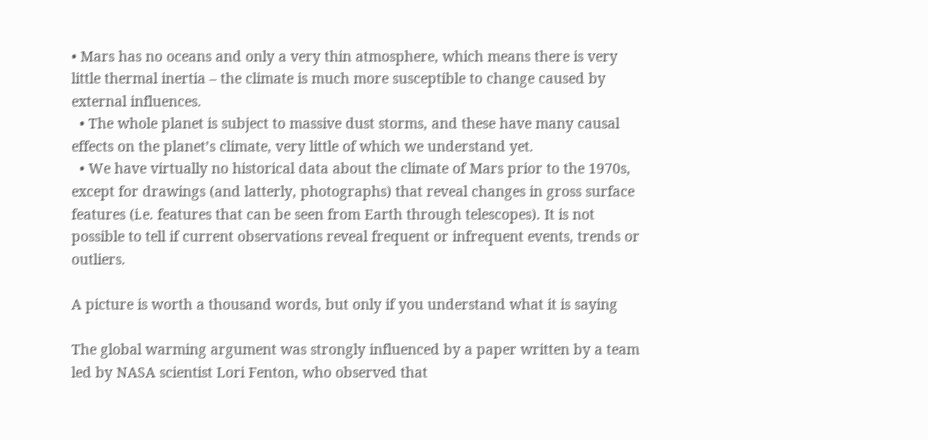• Mars has no oceans and only a very thin atmosphere, which means there is very little thermal inertia – the climate is much more susceptible to change caused by external influences.
  • The whole planet is subject to massive dust storms, and these have many causal effects on the planet’s climate, very little of which we understand yet.
  • We have virtually no historical data about the climate of Mars prior to the 1970s, except for drawings (and latterly, photographs) that reveal changes in gross surface features (i.e. features that can be seen from Earth through telescopes). It is not possible to tell if current observations reveal frequent or infrequent events, trends or outliers.

A picture is worth a thousand words, but only if you understand what it is saying

The global warming argument was strongly influenced by a paper written by a team led by NASA scientist Lori Fenton, who observed that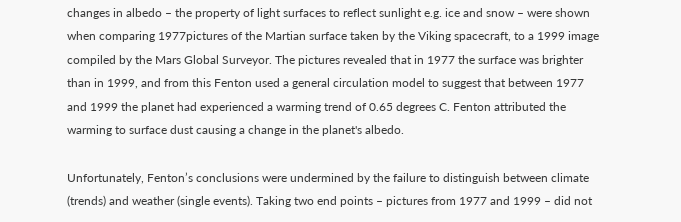changes in albedo – the property of light surfaces to reflect sunlight e.g. ice and snow – were shown when comparing 1977pictures of the Martian surface taken by the Viking spacecraft, to a 1999 image compiled by the Mars Global Surveyor. The pictures revealed that in 1977 the surface was brighter than in 1999, and from this Fenton used a general circulation model to suggest that between 1977 and 1999 the planet had experienced a warming trend of 0.65 degrees C. Fenton attributed the warming to surface dust causing a change in the planet's albedo.

Unfortunately, Fenton’s conclusions were undermined by the failure to distinguish between climate (trends) and weather (single events). Taking two end points – pictures from 1977 and 1999 – did not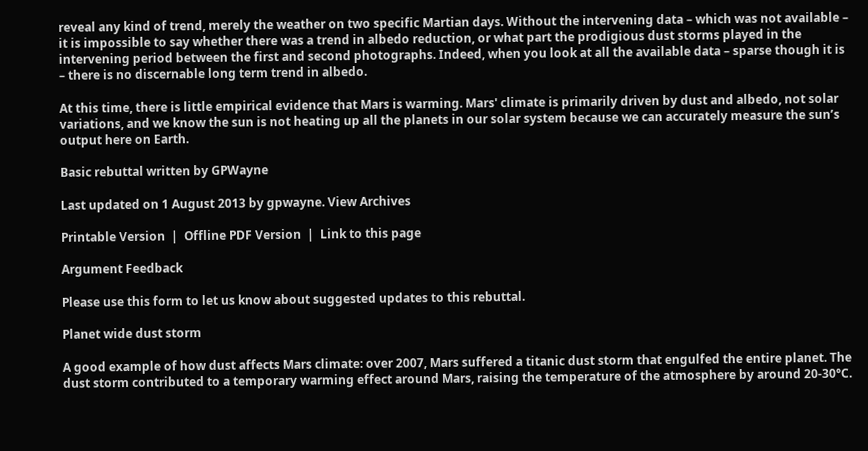reveal any kind of trend, merely the weather on two specific Martian days. Without the intervening data – which was not available – it is impossible to say whether there was a trend in albedo reduction, or what part the prodigious dust storms played in the intervening period between the first and second photographs. Indeed, when you look at all the available data – sparse though it is – there is no discernable long term trend in albedo.

At this time, there is little empirical evidence that Mars is warming. Mars' climate is primarily driven by dust and albedo, not solar variations, and we know the sun is not heating up all the planets in our solar system because we can accurately measure the sun’s output here on Earth.

Basic rebuttal written by GPWayne

Last updated on 1 August 2013 by gpwayne. View Archives

Printable Version  |  Offline PDF Version  |  Link to this page

Argument Feedback

Please use this form to let us know about suggested updates to this rebuttal.

Planet wide dust storm

A good example of how dust affects Mars climate: over 2007, Mars suffered a titanic dust storm that engulfed the entire planet. The dust storm contributed to a temporary warming effect around Mars, raising the temperature of the atmosphere by around 20-30°C.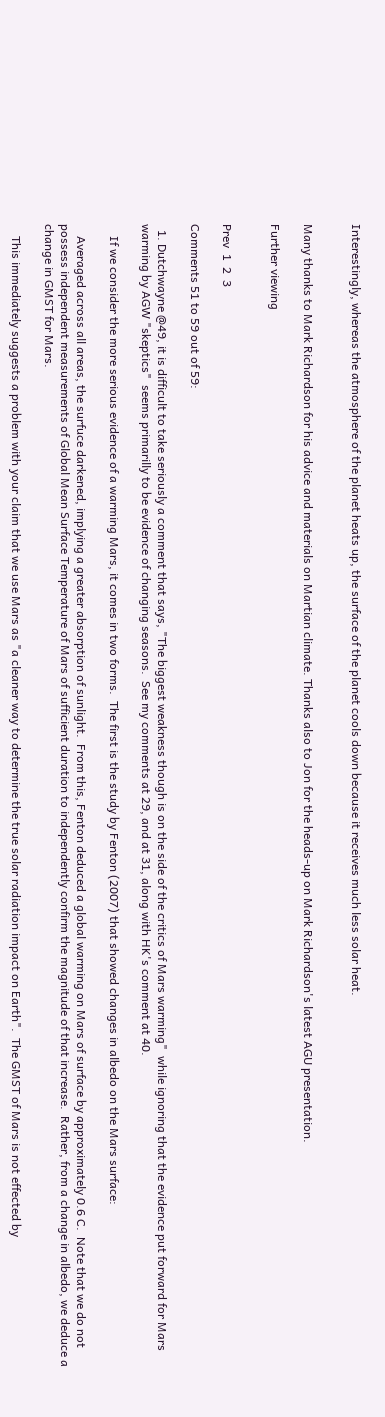Interestingly, whereas the atmosphere of the planet heats up, the surface of the planet cools down because it receives much less solar heat.


Many thanks to Mark Richardson for his advice and materials on Martian climate. Thanks also to Jon for the heads-up on Mark Richardson's latest AGU presentation.

Further viewing


Prev  1  2  3

Comments 51 to 59 out of 59:

  1. Dutchwayne @49, it is difficult to take seriously a comment that says, "The biggest weakness though is on the side of the critics of Mars warming"  while ignoring that the evidence put forward for Mars warming by AGW "skeptics"  seems primarilly to be evidence of changing seasons.  See my comments at 29, and at 31, along with HK's comment at 40.

    If we consider the more serious evidence of a warming Mars, it comes in two forms.  The first is the study by Fenton (2007) that showed changes in albedo on the Mars surface:

    Averaged across all areas, the surfuce darkened, implying a greater absorption of sunlight.  From this, Fenton deduced a global warming on Mars of surface by approximately 0.6 C.  Note that we do not possess independent measurements of Global Mean Surface Temperature of Mars of sufficient duration to independently confirm the magnitude of that increase.  Rather, from a change in albedo, we deduce a change in GMST for Mars.

    This immediately suggests a problem with your claim that we use Mars as "a cleaner way to determine the true solar radiation impact on Earth".  The GMST of Mars is not effected by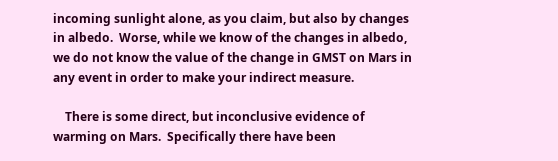incoming sunlight alone, as you claim, but also by changes in albedo.  Worse, while we know of the changes in albedo, we do not know the value of the change in GMST on Mars in any event in order to make your indirect measure.

    There is some direct, but inconclusive evidence of warming on Mars.  Specifically there have been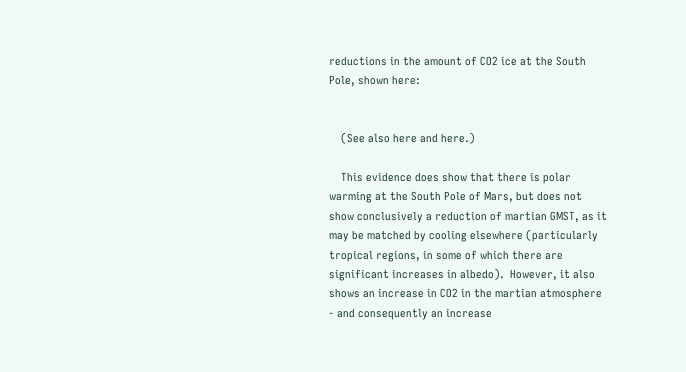reductions in the amount of CO2 ice at the South Pole, shown here:


    (See also here and here.)

    This evidence does show that there is polar warming at the South Pole of Mars, but does not show conclusively a reduction of martian GMST, as it may be matched by cooling elsewhere (particularly tropical regions, in some of which there are significant increases in albedo).  However, it also shows an increase in CO2 in the martian atmosphere - and consequently an increase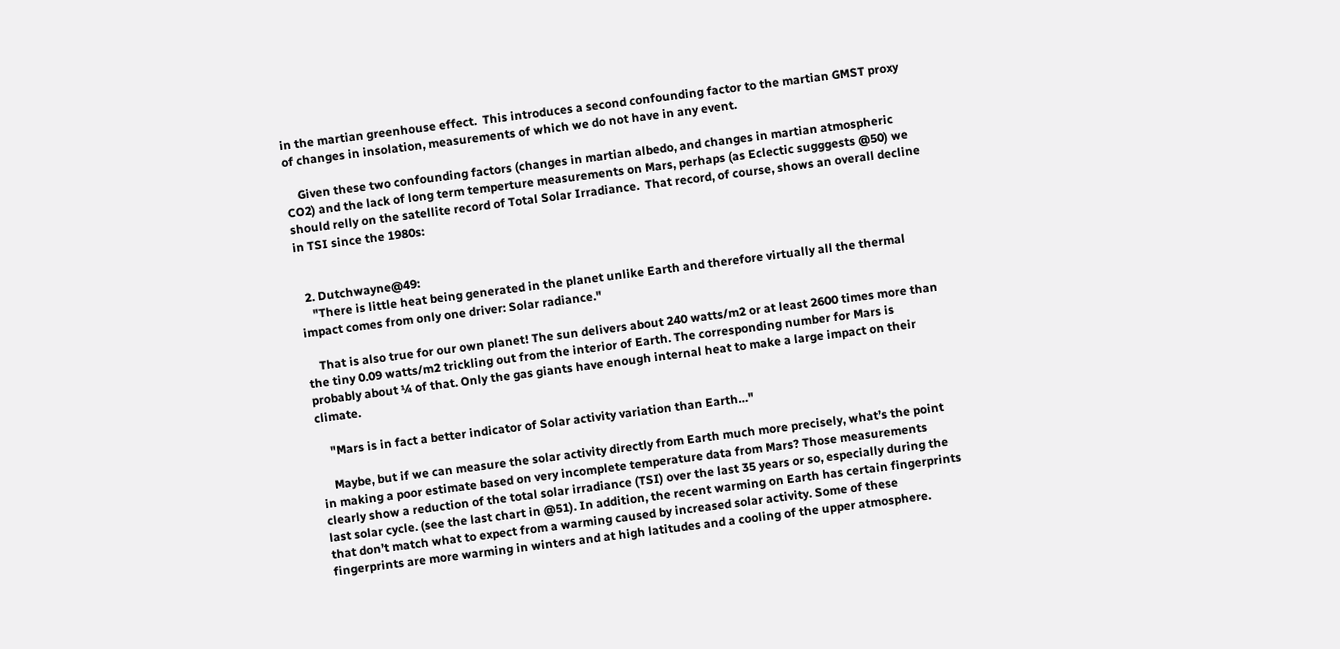in the martian greenhouse effect.  This introduces a second confounding factor to the martian GMST proxy of changes in insolation, measurements of which we do not have in any event.

    Given these two confounding factors (changes in martian albedo, and changes in martian atmospheric CO2) and the lack of long term temperture measurements on Mars, perhaps (as Eclectic sugggests @50) we should relly on the satellite record of Total Solar Irradiance.  That record, of course, shows an overall decline in TSI since the 1980s:


  2. Dutchwayne@49:
    "There is little heat being generated in the planet unlike Earth and therefore virtually all the thermal impact comes from only one driver: Solar radiance."

    That is also true for our own planet! The sun delivers about 240 watts/m2 or at least 2600 times more than the tiny 0.09 watts/m2 trickling out from the interior of Earth. The corresponding number for Mars is probably about ¼ of that. Only the gas giants have enough internal heat to make a large impact on their climate.

    "Mars is in fact a better indicator of Solar activity variation than Earth…"

    Maybe, but if we can measure the solar activity directly from Earth much more precisely, what’s the point in making a poor estimate based on very incomplete temperature data from Mars? Those measurements clearly show a reduction of the total solar irradiance (TSI) over the last 35 years or so, especially during the last solar cycle. (see the last chart in @51). In addition, the recent warming on Earth has certain fingerprints that don’t match what to expect from a warming caused by increased solar activity. Some of these fingerprints are more warming in winters and at high latitudes and a cooling of the upper atmosphere.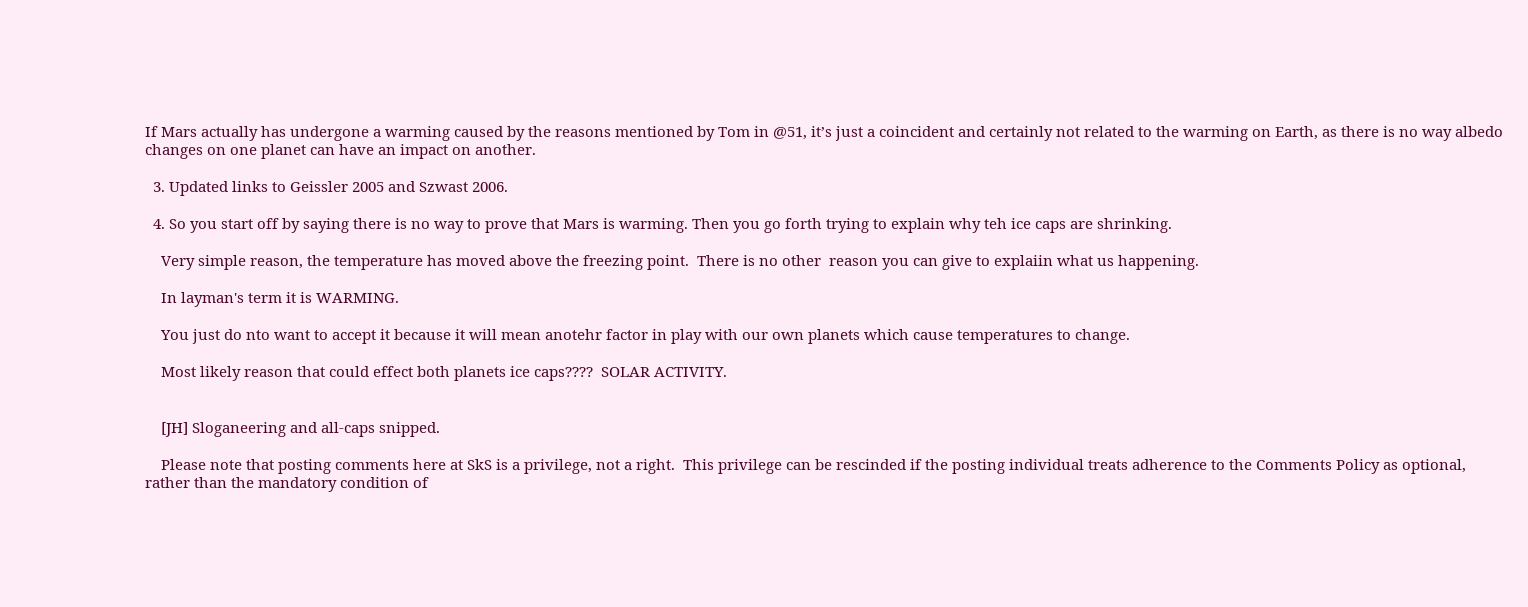If Mars actually has undergone a warming caused by the reasons mentioned by Tom in @51, it’s just a coincident and certainly not related to the warming on Earth, as there is no way albedo changes on one planet can have an impact on another.

  3. Updated links to Geissler 2005 and Szwast 2006.

  4. So you start off by saying there is no way to prove that Mars is warming. Then you go forth trying to explain why teh ice caps are shrinking.

    Very simple reason, the temperature has moved above the freezing point.  There is no other  reason you can give to explaiin what us happening.

    In layman's term it is WARMING.

    You just do nto want to accept it because it will mean anotehr factor in play with our own planets which cause temperatures to change.

    Most likely reason that could effect both planets ice caps????  SOLAR ACTIVITY.


    [JH] Sloganeering and all-caps snipped.

    Please note that posting comments here at SkS is a privilege, not a right.  This privilege can be rescinded if the posting individual treats adherence to the Comments Policy as optional, rather than the mandatory condition of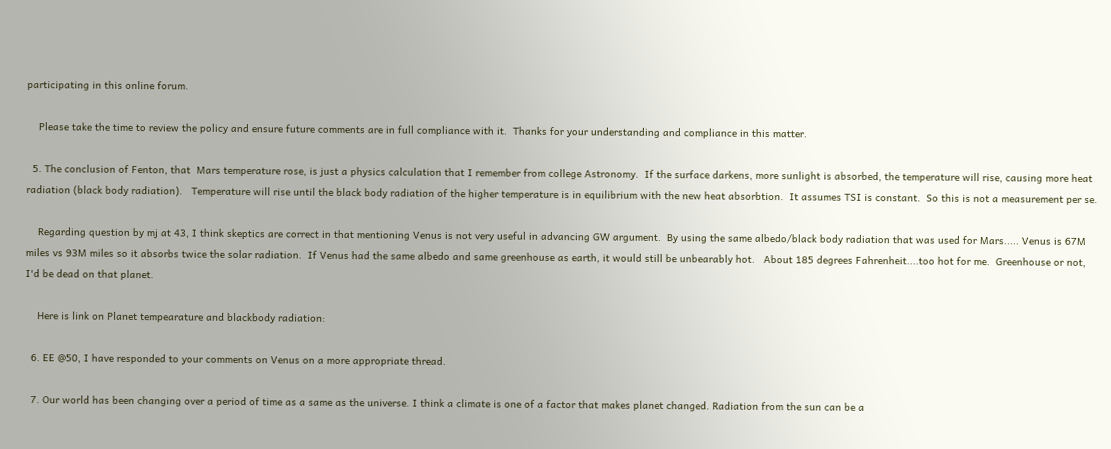participating in this online forum.

    Please take the time to review the policy and ensure future comments are in full compliance with it.  Thanks for your understanding and compliance in this matter.

  5. The conclusion of Fenton, that  Mars temperature rose, is just a physics calculation that I remember from college Astronomy.  If the surface darkens, more sunlight is absorbed, the temperature will rise, causing more heat radiation (black body radiation).   Temperature will rise until the black body radiation of the higher temperature is in equilibrium with the new heat absorbtion.  It assumes TSI is constant.  So this is not a measurement per se.

    Regarding question by mj at 43, I think skeptics are correct in that mentioning Venus is not very useful in advancing GW argument.  By using the same albedo/black body radiation that was used for Mars..... Venus is 67M miles vs 93M miles so it absorbs twice the solar radiation.  If Venus had the same albedo and same greenhouse as earth, it would still be unbearably hot.   About 185 degrees Fahrenheit....too hot for me.  Greenhouse or not, I'd be dead on that planet.

    Here is link on Planet tempearature and blackbody radiation:

  6. EE @50, I have responded to your comments on Venus on a more appropriate thread.

  7. Our world has been changing over a period of time as a same as the universe. I think a climate is one of a factor that makes planet changed. Radiation from the sun can be a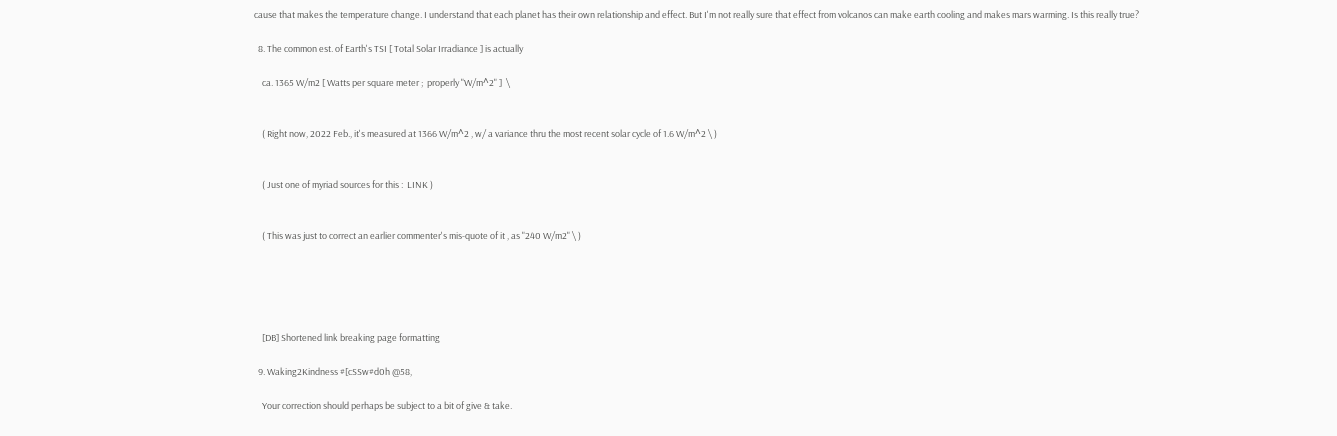cause that makes the temperature change. I understand that each planet has their own relationship and effect. But I'm not really sure that effect from volcanos can make earth cooling and makes mars warming. Is this really true?

  8. The common est. of Earth's TSI [ Total Solar Irradiance ] is actually

    ca. 1365 W/m2 [ Watts per square meter ;  properly "W/m^2" ]  \


    ( Right now, 2022 Feb., it's measured at 1366 W/m^2 , w/ a variance thru the most recent solar cycle of 1.6 W/m^2 \ )


    ( Just one of myriad sources for this :  LINK )


    ( This was just to correct an earlier commenter's mis-quote of it , as "240 W/m2" \ )





    [DB] Shortened link breaking page formatting

  9. Waking2Kindness #[cSSw#d0h @58,

    Your correction should perhaps be subject to a bit of give & take.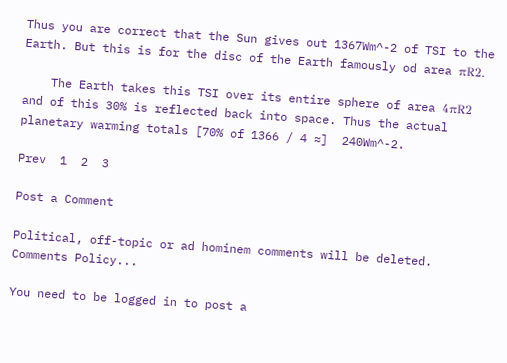Thus you are correct that the Sun gives out 1367Wm^-2 of TSI to the Earth. But this is for the disc of the Earth famously od area πR2.

    The Earth takes this TSI over its entire sphere of area 4πR2 and of this 30% is reflected back into space. Thus the actual planetary warming totals [70% of 1366 / 4 ≈]  240Wm^-2.

Prev  1  2  3

Post a Comment

Political, off-topic or ad hominem comments will be deleted. Comments Policy...

You need to be logged in to post a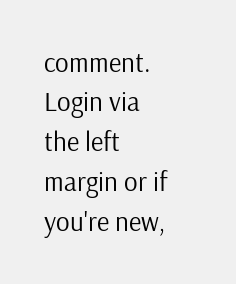comment. Login via the left margin or if you're new,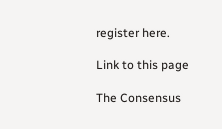register here.

Link to this page

The Consensus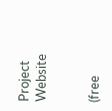Project Website


(free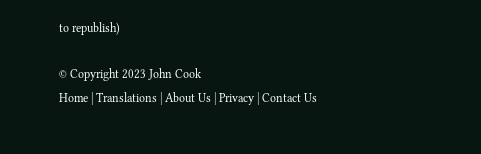to republish)

© Copyright 2023 John Cook
Home | Translations | About Us | Privacy | Contact Us